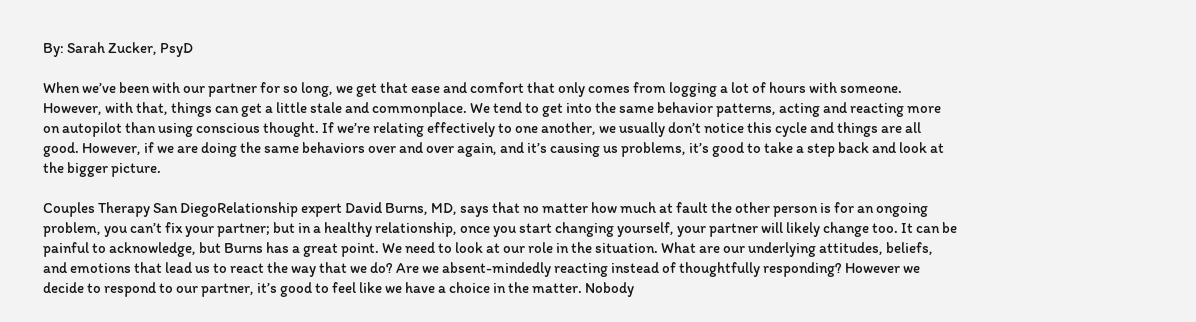By: Sarah Zucker, PsyD

When we’ve been with our partner for so long, we get that ease and comfort that only comes from logging a lot of hours with someone. However, with that, things can get a little stale and commonplace. We tend to get into the same behavior patterns, acting and reacting more on autopilot than using conscious thought. If we’re relating effectively to one another, we usually don’t notice this cycle and things are all good. However, if we are doing the same behaviors over and over again, and it’s causing us problems, it’s good to take a step back and look at the bigger picture.

Couples Therapy San DiegoRelationship expert David Burns, MD, says that no matter how much at fault the other person is for an ongoing problem, you can’t fix your partner; but in a healthy relationship, once you start changing yourself, your partner will likely change too. It can be painful to acknowledge, but Burns has a great point. We need to look at our role in the situation. What are our underlying attitudes, beliefs, and emotions that lead us to react the way that we do? Are we absent-mindedly reacting instead of thoughtfully responding? However we decide to respond to our partner, it’s good to feel like we have a choice in the matter. Nobody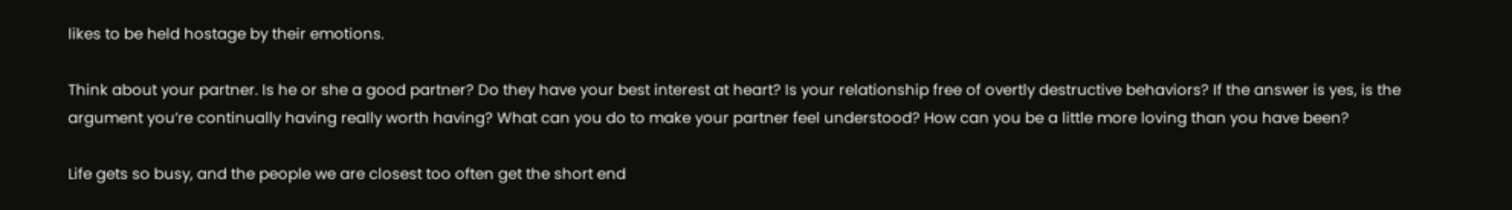likes to be held hostage by their emotions.

Think about your partner. Is he or she a good partner? Do they have your best interest at heart? Is your relationship free of overtly destructive behaviors? If the answer is yes, is the argument you’re continually having really worth having? What can you do to make your partner feel understood? How can you be a little more loving than you have been?

Life gets so busy, and the people we are closest too often get the short end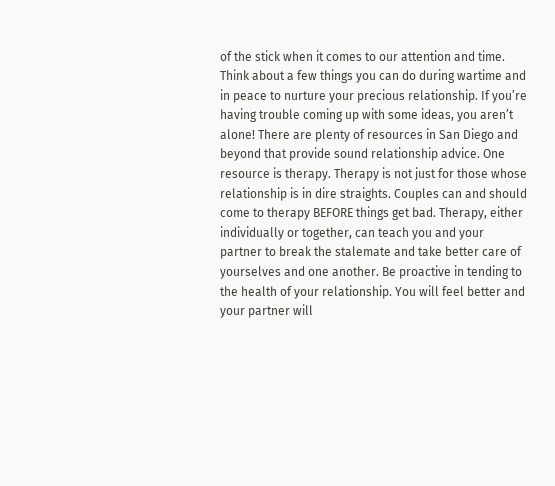of the stick when it comes to our attention and time. Think about a few things you can do during wartime and in peace to nurture your precious relationship. If you’re having trouble coming up with some ideas, you aren’t alone! There are plenty of resources in San Diego and beyond that provide sound relationship advice. One resource is therapy. Therapy is not just for those whose relationship is in dire straights. Couples can and should come to therapy BEFORE things get bad. Therapy, either individually or together, can teach you and your partner to break the stalemate and take better care of yourselves and one another. Be proactive in tending to the health of your relationship. You will feel better and your partner will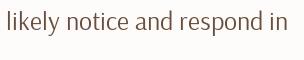likely notice and respond in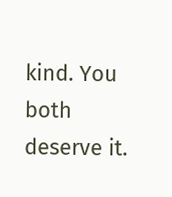kind. You both deserve it.